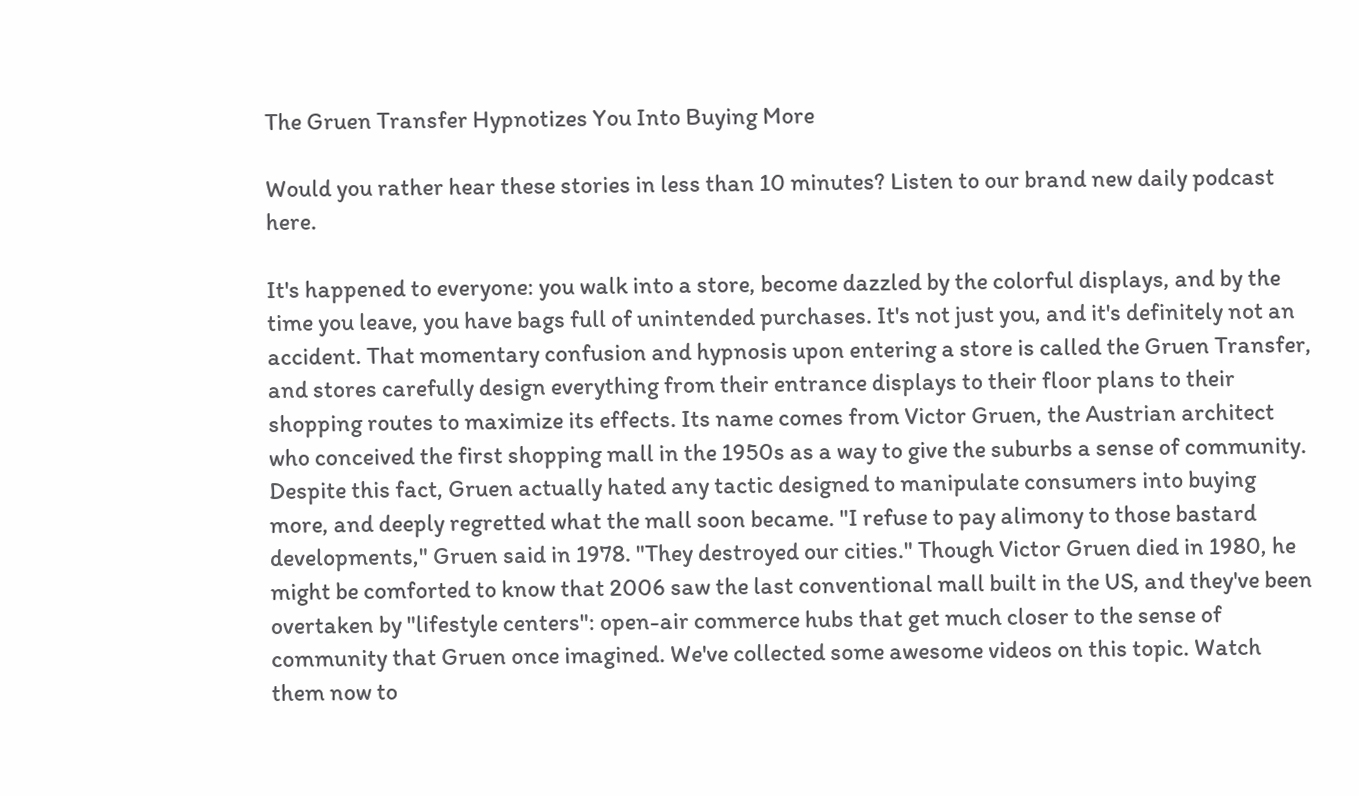The Gruen Transfer Hypnotizes You Into Buying More

Would you rather hear these stories in less than 10 minutes? Listen to our brand new daily podcast here.

It's happened to everyone: you walk into a store, become dazzled by the colorful displays, and by the time you leave, you have bags full of unintended purchases. It's not just you, and it's definitely not an accident. That momentary confusion and hypnosis upon entering a store is called the Gruen Transfer, and stores carefully design everything from their entrance displays to their floor plans to their shopping routes to maximize its effects. Its name comes from Victor Gruen, the Austrian architect who conceived the first shopping mall in the 1950s as a way to give the suburbs a sense of community. Despite this fact, Gruen actually hated any tactic designed to manipulate consumers into buying more, and deeply regretted what the mall soon became. "I refuse to pay alimony to those bastard developments," Gruen said in 1978. "They destroyed our cities." Though Victor Gruen died in 1980, he might be comforted to know that 2006 saw the last conventional mall built in the US, and they've been overtaken by "lifestyle centers": open-air commerce hubs that get much closer to the sense of community that Gruen once imagined. We've collected some awesome videos on this topic. Watch them now to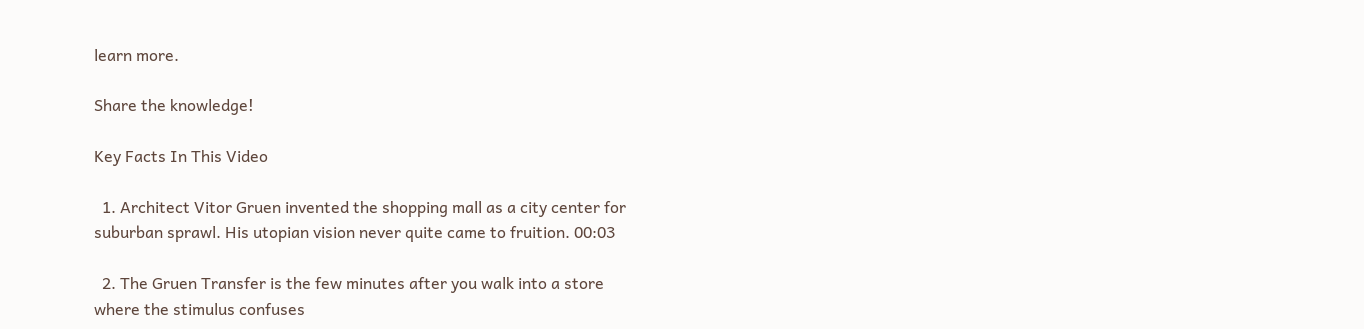learn more.

Share the knowledge!

Key Facts In This Video

  1. Architect Vitor Gruen invented the shopping mall as a city center for suburban sprawl. His utopian vision never quite came to fruition. 00:03

  2. The Gruen Transfer is the few minutes after you walk into a store where the stimulus confuses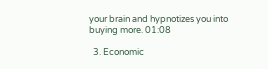your brain and hypnotizes you into buying more. 01:08

  3. Economic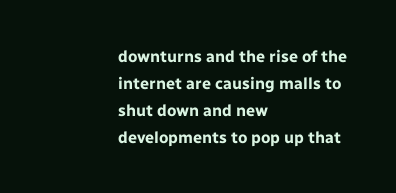downturns and the rise of the internet are causing malls to shut down and new developments to pop up that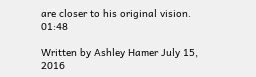are closer to his original vision. 01:48

Written by Ashley Hamer July 15, 2016